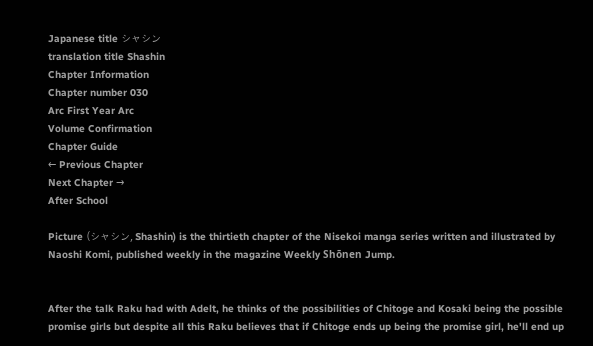Japanese title シャシン
translation title Shashin
Chapter Information
Chapter number 030
Arc First Year Arc
Volume Confirmation
Chapter Guide
← Previous Chapter
Next Chapter →
After School

Picture (シャシン, Shashin) is the thirtieth chapter of the Nisekoi manga series written and illustrated by Naoshi Komi, published weekly in the magazine Weekly Shōnen Jump.


After the talk Raku had with Adelt, he thinks of the possibilities of Chitoge and Kosaki being the possible promise girls but despite all this Raku believes that if Chitoge ends up being the promise girl, he'll end up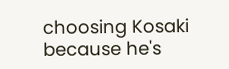choosing Kosaki because he's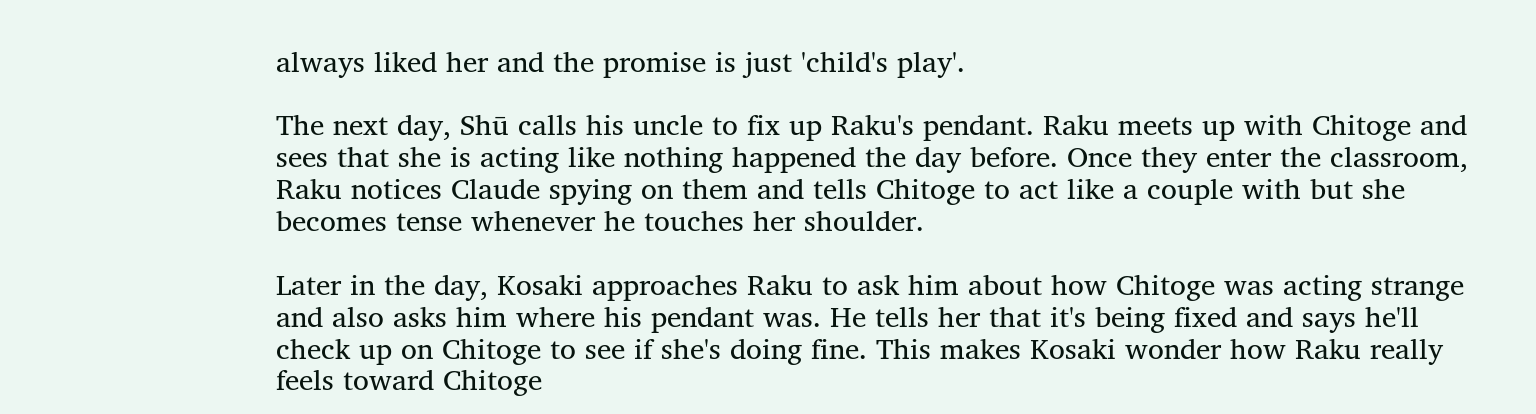always liked her and the promise is just 'child's play'.

The next day, Shū calls his uncle to fix up Raku's pendant. Raku meets up with Chitoge and sees that she is acting like nothing happened the day before. Once they enter the classroom, Raku notices Claude spying on them and tells Chitoge to act like a couple with but she becomes tense whenever he touches her shoulder.

Later in the day, Kosaki approaches Raku to ask him about how Chitoge was acting strange and also asks him where his pendant was. He tells her that it's being fixed and says he'll check up on Chitoge to see if she's doing fine. This makes Kosaki wonder how Raku really feels toward Chitoge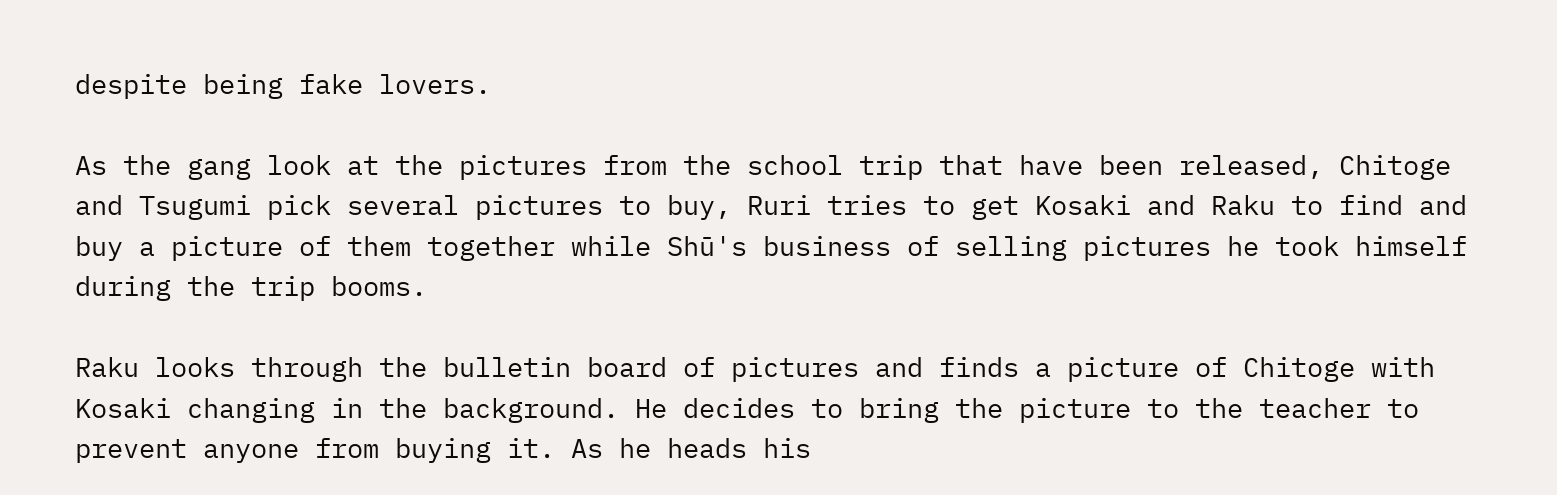despite being fake lovers.

As the gang look at the pictures from the school trip that have been released, Chitoge and Tsugumi pick several pictures to buy, Ruri tries to get Kosaki and Raku to find and buy a picture of them together while Shū's business of selling pictures he took himself during the trip booms.

Raku looks through the bulletin board of pictures and finds a picture of Chitoge with Kosaki changing in the background. He decides to bring the picture to the teacher to prevent anyone from buying it. As he heads his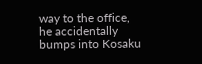way to the office, he accidentally bumps into Kosaku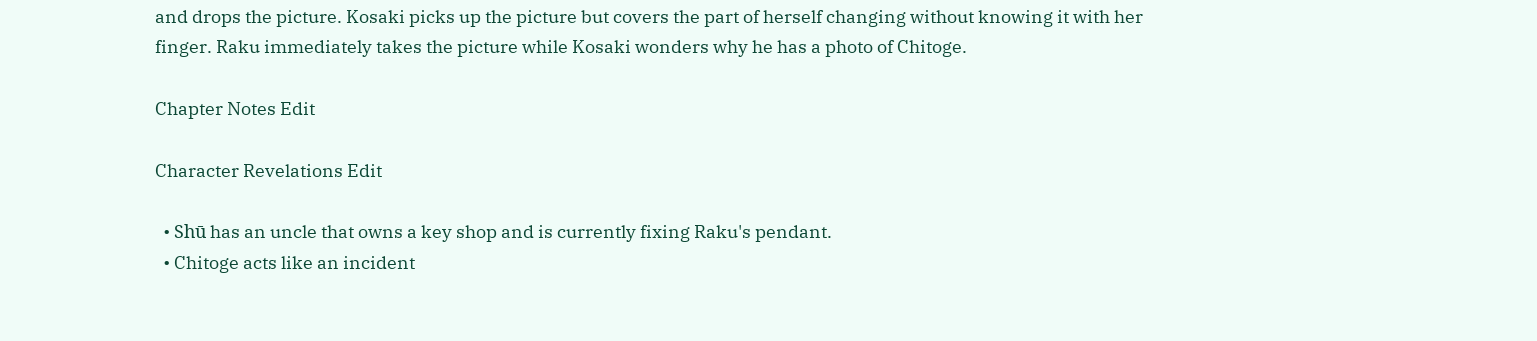and drops the picture. Kosaki picks up the picture but covers the part of herself changing without knowing it with her finger. Raku immediately takes the picture while Kosaki wonders why he has a photo of Chitoge.

Chapter Notes Edit

Character Revelations Edit

  • Shū has an uncle that owns a key shop and is currently fixing Raku's pendant.
  • Chitoge acts like an incident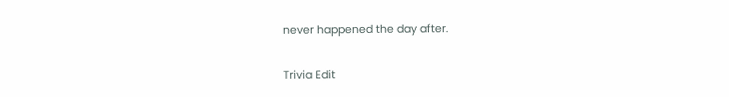never happened the day after.

Trivia Edit